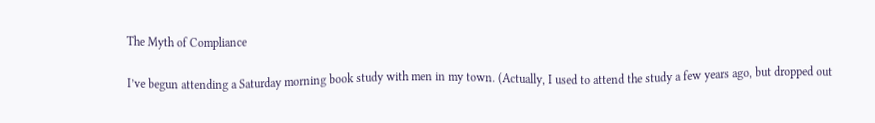The Myth of Compliance

I’ve begun attending a Saturday morning book study with men in my town. (Actually, I used to attend the study a few years ago, but dropped out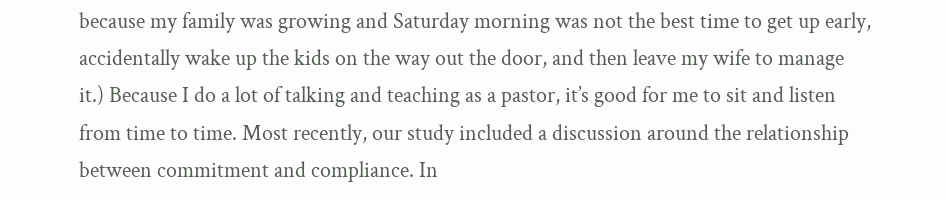because my family was growing and Saturday morning was not the best time to get up early, accidentally wake up the kids on the way out the door, and then leave my wife to manage it.) Because I do a lot of talking and teaching as a pastor, it’s good for me to sit and listen from time to time. Most recently, our study included a discussion around the relationship between commitment and compliance. In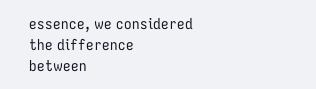essence, we considered the difference between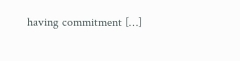having commitment […]